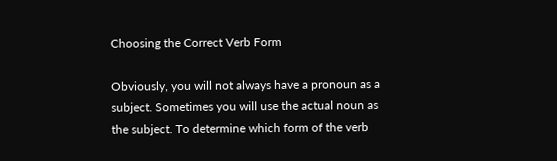Choosing the Correct Verb Form

Obviously, you will not always have a pronoun as a subject. Sometimes you will use the actual noun as the subject. To determine which form of the verb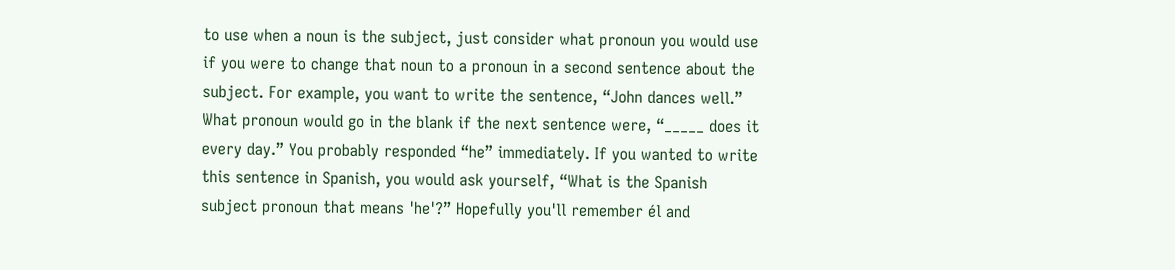to use when a noun is the subject, just consider what pronoun you would use if you were to change that noun to a pronoun in a second sentence about the subject. For example, you want to write the sentence, “John dances well.” What pronoun would go in the blank if the next sentence were, “_____ does it every day.” You probably responded “he” immediately. If you wanted to write this sentence in Spanish, you would ask yourself, “What is the Spanish subject pronoun that means 'he'?” Hopefully you'll remember él and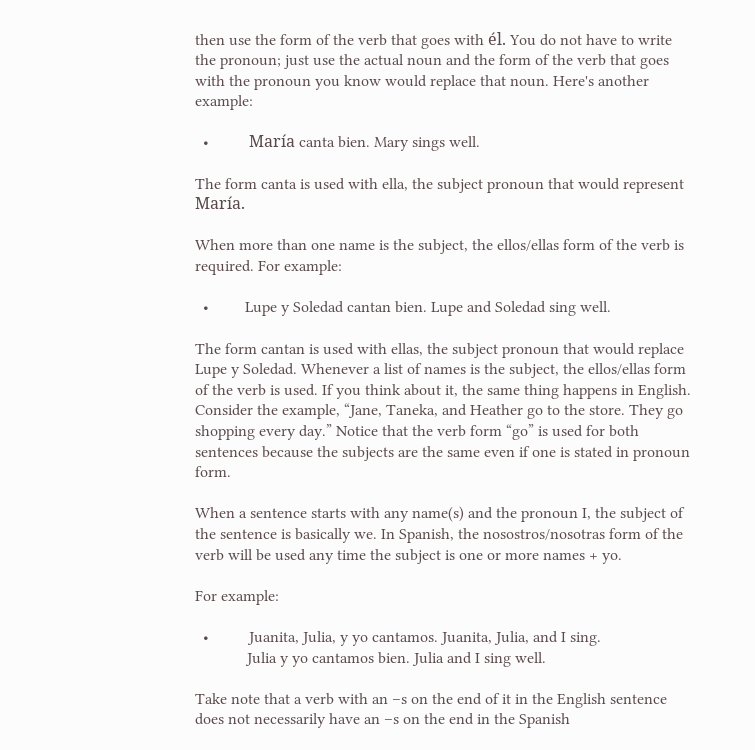then use the form of the verb that goes with él. You do not have to write the pronoun; just use the actual noun and the form of the verb that goes with the pronoun you know would replace that noun. Here's another example:

  •          María canta bien. Mary sings well.

The form canta is used with ella, the subject pronoun that would represent María.

When more than one name is the subject, the ellos/ellas form of the verb is required. For example:

  •         Lupe y Soledad cantan bien. Lupe and Soledad sing well.

The form cantan is used with ellas, the subject pronoun that would replace Lupe y Soledad. Whenever a list of names is the subject, the ellos/ellas form of the verb is used. If you think about it, the same thing happens in English. Consider the example, “Jane, Taneka, and Heather go to the store. They go shopping every day.” Notice that the verb form “go” is used for both sentences because the subjects are the same even if one is stated in pronoun form.

When a sentence starts with any name(s) and the pronoun I, the subject of the sentence is basically we. In Spanish, the nosostros/nosotras form of the verb will be used any time the subject is one or more names + yo.

For example:

  •          Juanita, Julia, y yo cantamos. Juanita, Julia, and I sing.
             Julia y yo cantamos bien. Julia and I sing well.

Take note that a verb with an –s on the end of it in the English sentence does not necessarily have an –s on the end in the Spanish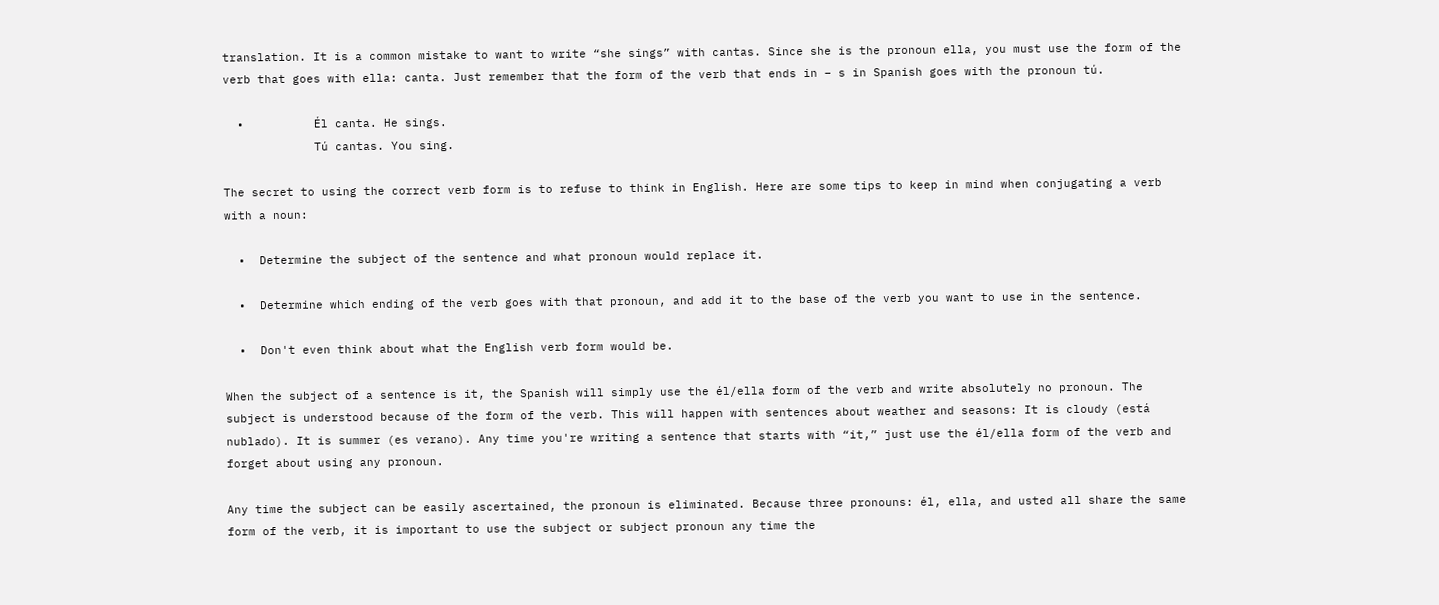translation. It is a common mistake to want to write “she sings” with cantas. Since she is the pronoun ella, you must use the form of the verb that goes with ella: canta. Just remember that the form of the verb that ends in – s in Spanish goes with the pronoun tú.

  •          Él canta. He sings.
             Tú cantas. You sing.

The secret to using the correct verb form is to refuse to think in English. Here are some tips to keep in mind when conjugating a verb with a noun:

  •  Determine the subject of the sentence and what pronoun would replace it.

  •  Determine which ending of the verb goes with that pronoun, and add it to the base of the verb you want to use in the sentence.

  •  Don't even think about what the English verb form would be.

When the subject of a sentence is it, the Spanish will simply use the él/ella form of the verb and write absolutely no pronoun. The subject is understood because of the form of the verb. This will happen with sentences about weather and seasons: It is cloudy (está nublado). It is summer (es verano). Any time you're writing a sentence that starts with “it,” just use the él/ella form of the verb and forget about using any pronoun.

Any time the subject can be easily ascertained, the pronoun is eliminated. Because three pronouns: él, ella, and usted all share the same form of the verb, it is important to use the subject or subject pronoun any time the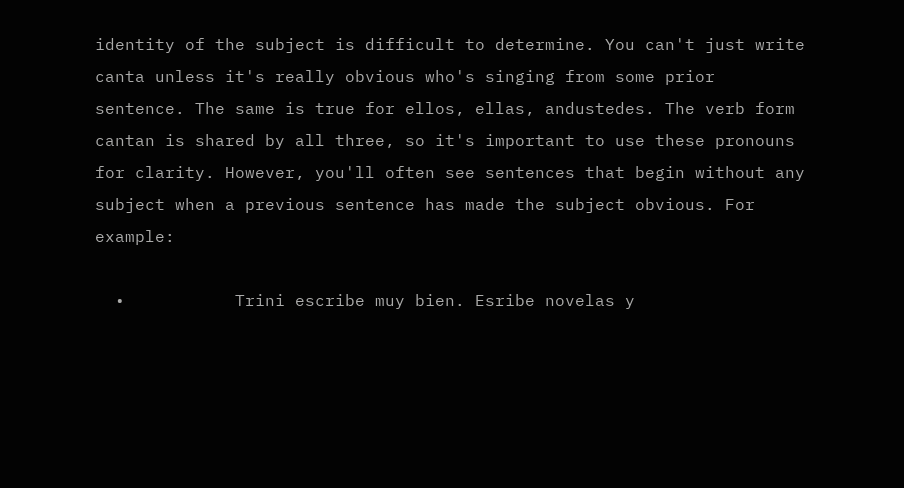identity of the subject is difficult to determine. You can't just write canta unless it's really obvious who's singing from some prior sentence. The same is true for ellos, ellas, andustedes. The verb form cantan is shared by all three, so it's important to use these pronouns for clarity. However, you'll often see sentences that begin without any subject when a previous sentence has made the subject obvious. For example:

  •           Trini escribe muy bien. Esribe novelas y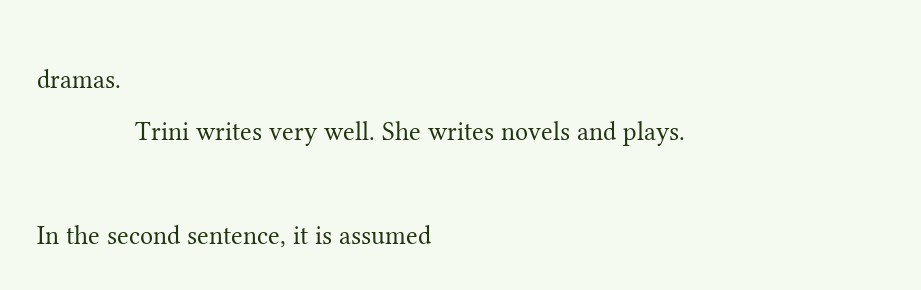dramas.
              Trini writes very well. She writes novels and plays.

In the second sentence, it is assumed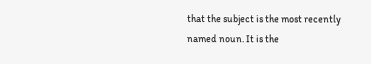that the subject is the most recently named noun. It is the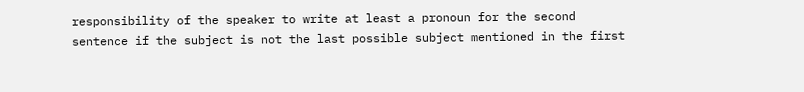responsibility of the speaker to write at least a pronoun for the second sentence if the subject is not the last possible subject mentioned in the first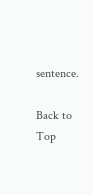sentence.

Back to Top